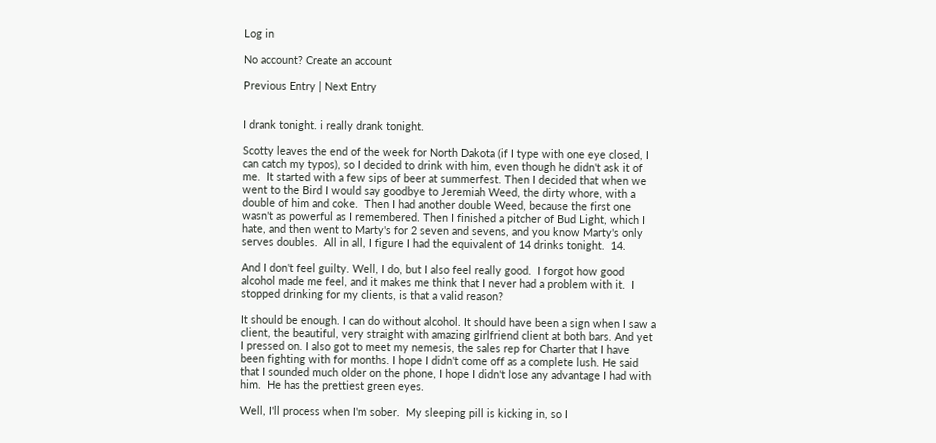Log in

No account? Create an account

Previous Entry | Next Entry


I drank tonight. i really drank tonight.

Scotty leaves the end of the week for North Dakota (if I type with one eye closed, I can catch my typos), so I decided to drink with him, even though he didn't ask it of me.  It started with a few sips of beer at summerfest. Then I decided that when we went to the Bird I would say goodbye to Jeremiah Weed, the dirty whore, with a double of him and coke.  Then I had another double Weed, because the first one wasn't as powerful as I remembered. Then I finished a pitcher of Bud Light, which I hate, and then went to Marty's for 2 seven and sevens, and you know Marty's only serves doubles.  All in all, I figure I had the equivalent of 14 drinks tonight.  14.

And I don't feel guilty. Well, I do, but I also feel really good.  I forgot how good alcohol made me feel, and it makes me think that I never had a problem with it.  I stopped drinking for my clients, is that a valid reason?

It should be enough. I can do without alcohol. It should have been a sign when I saw a client, the beautiful, very straight with amazing girlfriend client at both bars. And yet I pressed on. I also got to meet my nemesis, the sales rep for Charter that I have been fighting with for months. I hope I didn't come off as a complete lush. He said that I sounded much older on the phone, I hope I didn't lose any advantage I had with him.  He has the prettiest green eyes.

Well, I'll process when I'm sober.  My sleeping pill is kicking in, so I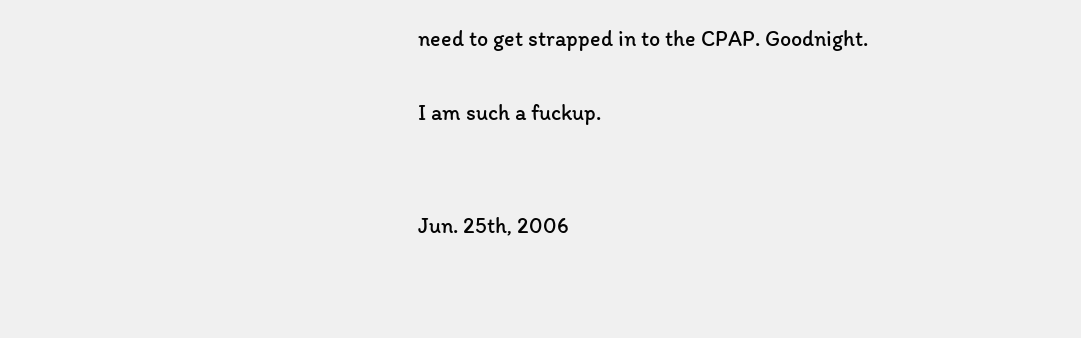need to get strapped in to the CPAP. Goodnight.

I am such a fuckup.


Jun. 25th, 2006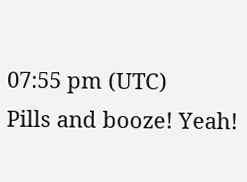07:55 pm (UTC)
Pills and booze! Yeah!